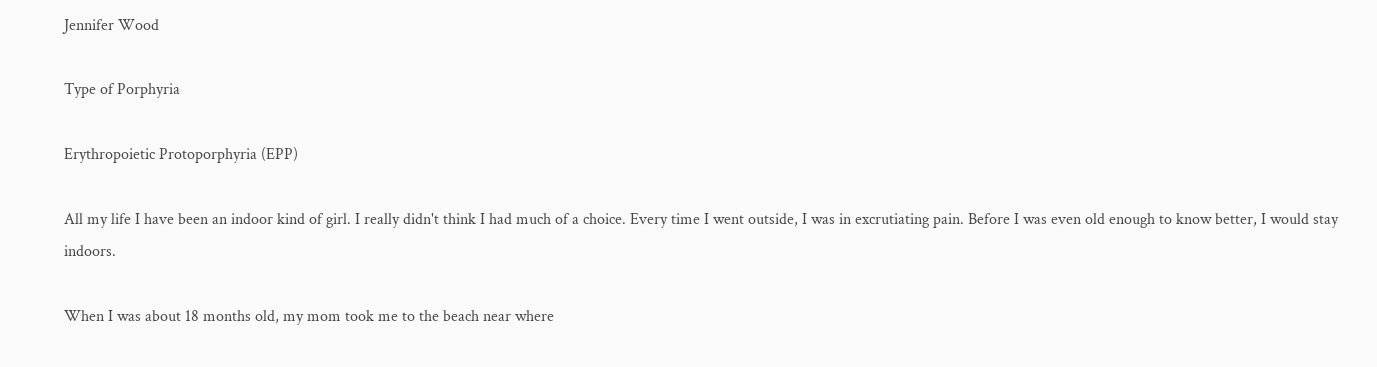Jennifer Wood

Type of Porphyria

Erythropoietic Protoporphyria (EPP)

All my life I have been an indoor kind of girl. I really didn't think I had much of a choice. Every time I went outside, I was in excrutiating pain. Before I was even old enough to know better, I would stay indoors.

When I was about 18 months old, my mom took me to the beach near where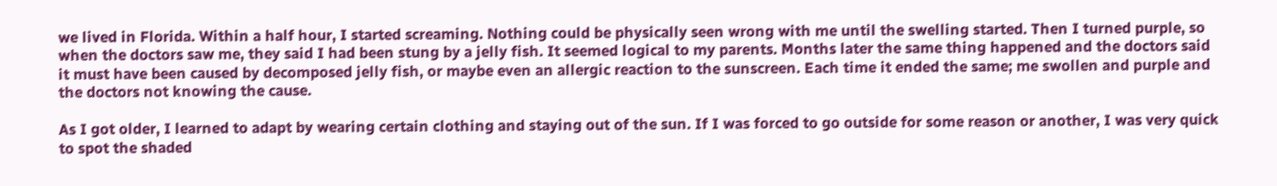we lived in Florida. Within a half hour, I started screaming. Nothing could be physically seen wrong with me until the swelling started. Then I turned purple, so when the doctors saw me, they said I had been stung by a jelly fish. It seemed logical to my parents. Months later the same thing happened and the doctors said it must have been caused by decomposed jelly fish, or maybe even an allergic reaction to the sunscreen. Each time it ended the same; me swollen and purple and the doctors not knowing the cause.

As I got older, I learned to adapt by wearing certain clothing and staying out of the sun. If I was forced to go outside for some reason or another, I was very quick to spot the shaded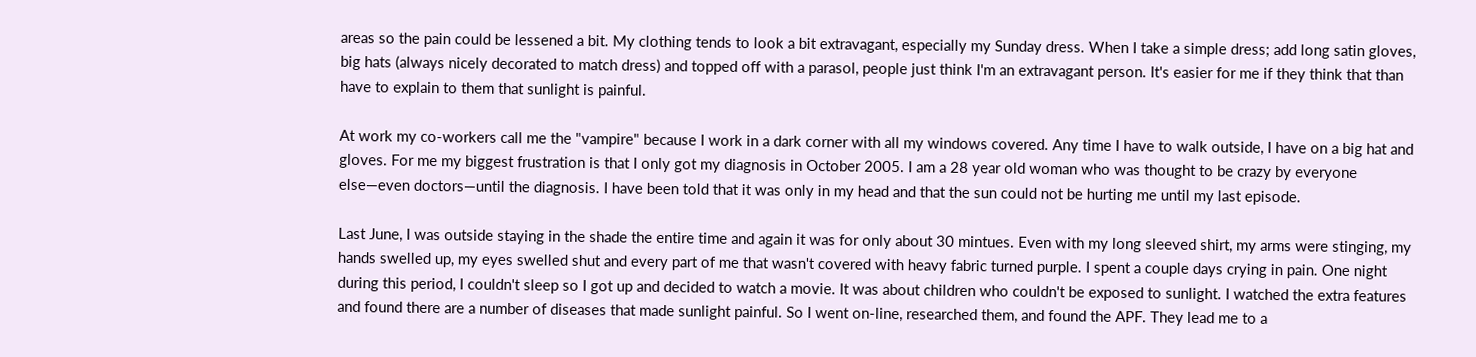areas so the pain could be lessened a bit. My clothing tends to look a bit extravagant, especially my Sunday dress. When I take a simple dress; add long satin gloves, big hats (always nicely decorated to match dress) and topped off with a parasol, people just think I'm an extravagant person. It's easier for me if they think that than have to explain to them that sunlight is painful.

At work my co-workers call me the "vampire" because I work in a dark corner with all my windows covered. Any time I have to walk outside, I have on a big hat and gloves. For me my biggest frustration is that I only got my diagnosis in October 2005. I am a 28 year old woman who was thought to be crazy by everyone else—even doctors—until the diagnosis. I have been told that it was only in my head and that the sun could not be hurting me until my last episode.

Last June, I was outside staying in the shade the entire time and again it was for only about 30 mintues. Even with my long sleeved shirt, my arms were stinging, my hands swelled up, my eyes swelled shut and every part of me that wasn't covered with heavy fabric turned purple. I spent a couple days crying in pain. One night during this period, I couldn't sleep so I got up and decided to watch a movie. It was about children who couldn't be exposed to sunlight. I watched the extra features and found there are a number of diseases that made sunlight painful. So I went on-line, researched them, and found the APF. They lead me to a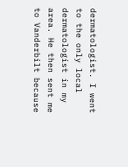dermatologist. I went to the only local dermatologist in my area. He then sent me to Vanderbilt because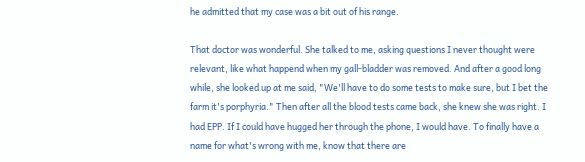he admitted that my case was a bit out of his range.

That doctor was wonderful. She talked to me, asking questions I never thought were relevant, like what happend when my gall-bladder was removed. And after a good long while, she looked up at me said, "We'll have to do some tests to make sure, but I bet the farm it's porphyria." Then after all the blood tests came back, she knew she was right. I had EPP. If I could have hugged her through the phone, I would have. To finally have a name for what's wrong with me, know that there are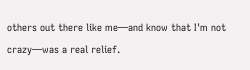others out there like me—and know that I'm not crazy—was a real relief.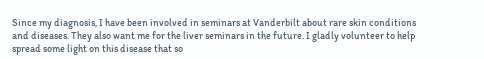Since my diagnosis, I have been involved in seminars at Vanderbilt about rare skin conditions and diseases. They also want me for the liver seminars in the future. I gladly volunteer to help spread some light on this disease that so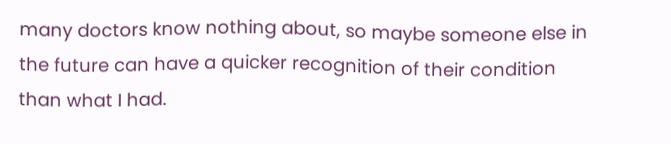many doctors know nothing about, so maybe someone else in the future can have a quicker recognition of their condition than what I had.